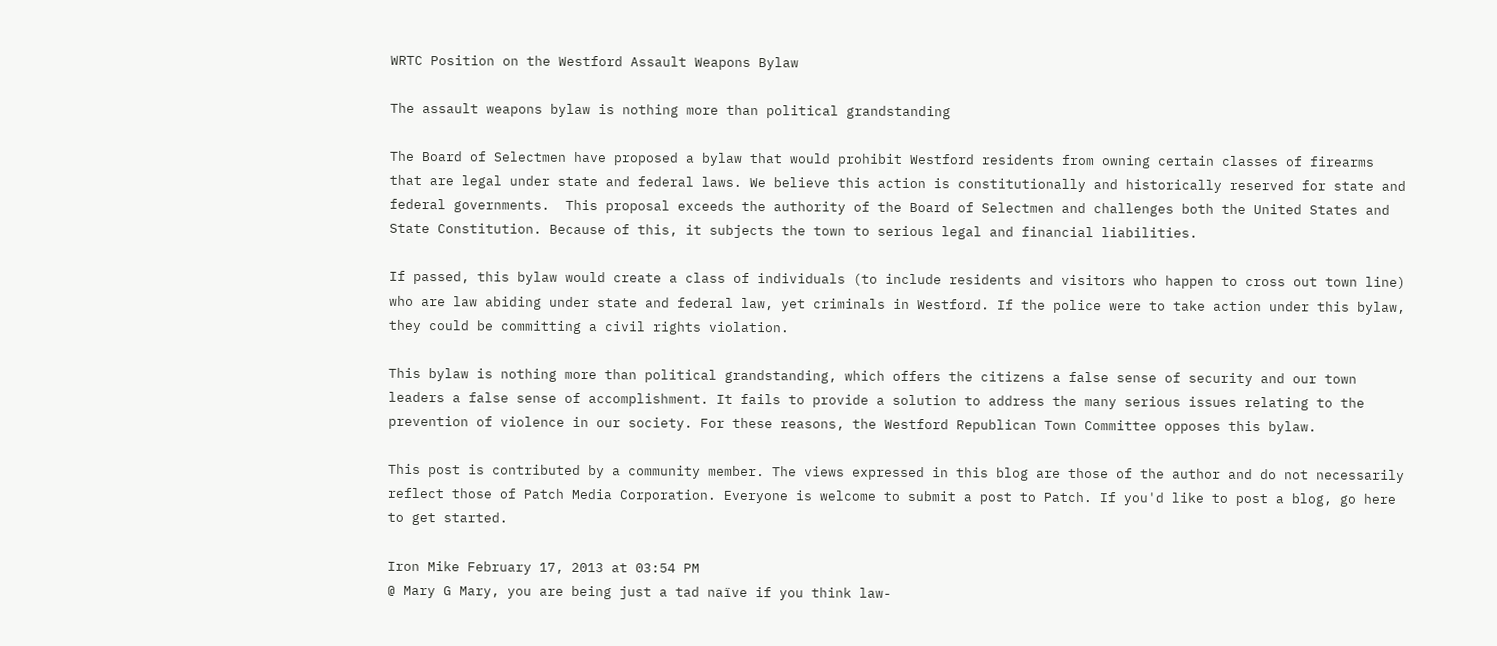WRTC Position on the Westford Assault Weapons Bylaw

The assault weapons bylaw is nothing more than political grandstanding

The Board of Selectmen have proposed a bylaw that would prohibit Westford residents from owning certain classes of firearms that are legal under state and federal laws. We believe this action is constitutionally and historically reserved for state and federal governments.  This proposal exceeds the authority of the Board of Selectmen and challenges both the United States and State Constitution. Because of this, it subjects the town to serious legal and financial liabilities.

If passed, this bylaw would create a class of individuals (to include residents and visitors who happen to cross out town line) who are law abiding under state and federal law, yet criminals in Westford. If the police were to take action under this bylaw, they could be committing a civil rights violation.

This bylaw is nothing more than political grandstanding, which offers the citizens a false sense of security and our town leaders a false sense of accomplishment. It fails to provide a solution to address the many serious issues relating to the prevention of violence in our society. For these reasons, the Westford Republican Town Committee opposes this bylaw.

This post is contributed by a community member. The views expressed in this blog are those of the author and do not necessarily reflect those of Patch Media Corporation. Everyone is welcome to submit a post to Patch. If you'd like to post a blog, go here to get started.

Iron Mike February 17, 2013 at 03:54 PM
@ Mary G Mary, you are being just a tad naïve if you think law-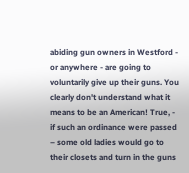abiding gun owners in Westford - or anywhere - are going to voluntarily give up their guns. You clearly don't understand what it means to be an American! True, - if such an ordinance were passed – some old ladies would go to their closets and turn in the guns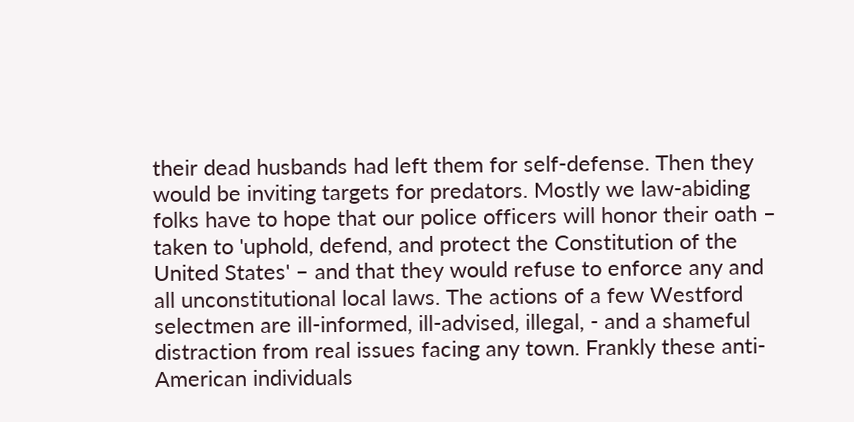their dead husbands had left them for self-defense. Then they would be inviting targets for predators. Mostly we law-abiding folks have to hope that our police officers will honor their oath – taken to 'uphold, defend, and protect the Constitution of the United States' – and that they would refuse to enforce any and all unconstitutional local laws. The actions of a few Westford selectmen are ill-informed, ill-advised, illegal, - and a shameful distraction from real issues facing any town. Frankly these anti-American individuals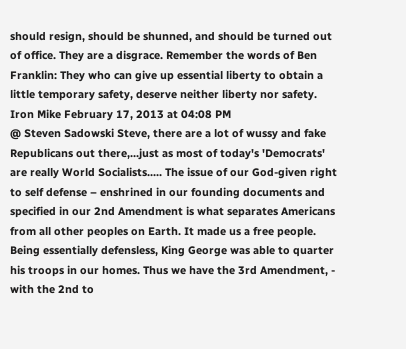should resign, should be shunned, and should be turned out of office. They are a disgrace. Remember the words of Ben Franklin: They who can give up essential liberty to obtain a little temporary safety, deserve neither liberty nor safety.
Iron Mike February 17, 2013 at 04:08 PM
@ Steven Sadowski Steve, there are a lot of wussy and fake Republicans out there,...just as most of today's 'Democrats' are really World Socialists..... The issue of our God-given right to self defense – enshrined in our founding documents and specified in our 2nd Amendment is what separates Americans from all other peoples on Earth. It made us a free people. Being essentially defensless, King George was able to quarter his troops in our homes. Thus we have the 3rd Amendment, - with the 2nd to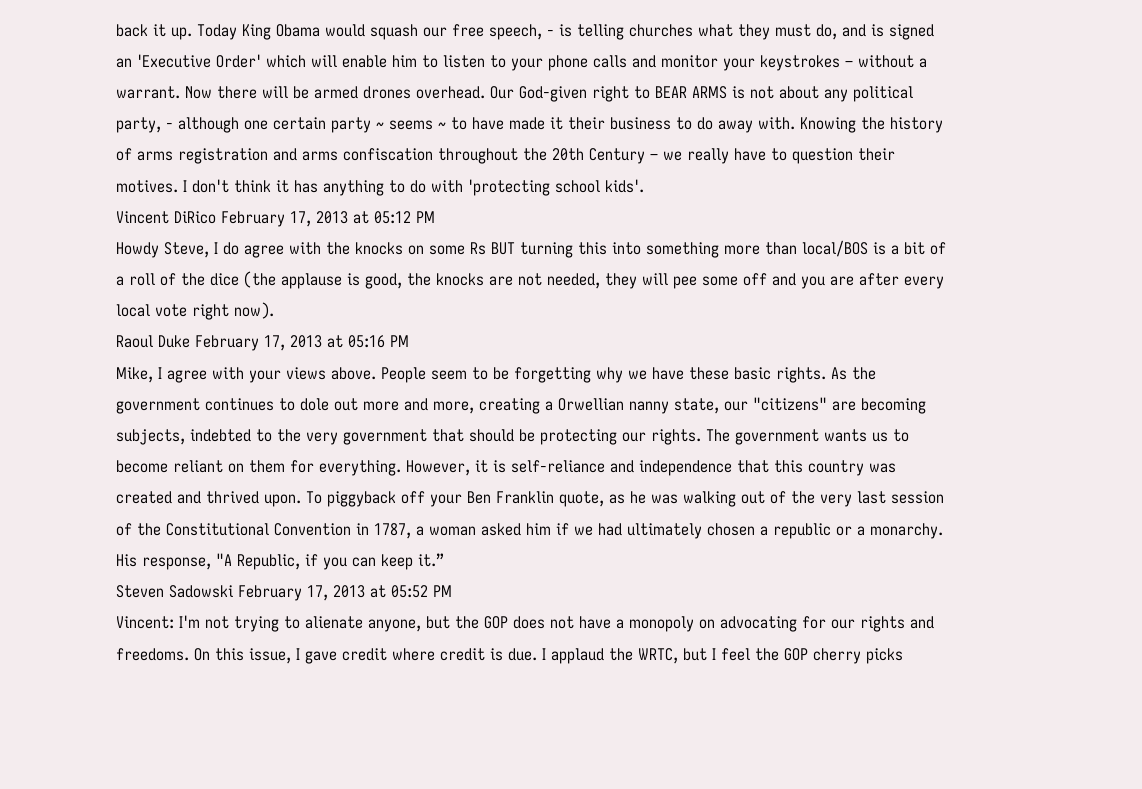back it up. Today King Obama would squash our free speech, - is telling churches what they must do, and is signed an 'Executive Order' which will enable him to listen to your phone calls and monitor your keystrokes – without a warrant. Now there will be armed drones overhead. Our God-given right to BEAR ARMS is not about any political party, - although one certain party ~ seems ~ to have made it their business to do away with. Knowing the history of arms registration and arms confiscation throughout the 20th Century – we really have to question their motives. I don't think it has anything to do with 'protecting school kids'.
Vincent DiRico February 17, 2013 at 05:12 PM
Howdy Steve, I do agree with the knocks on some Rs BUT turning this into something more than local/BOS is a bit of a roll of the dice (the applause is good, the knocks are not needed, they will pee some off and you are after every local vote right now).
Raoul Duke February 17, 2013 at 05:16 PM
Mike, I agree with your views above. People seem to be forgetting why we have these basic rights. As the government continues to dole out more and more, creating a Orwellian nanny state, our "citizens" are becoming subjects, indebted to the very government that should be protecting our rights. The government wants us to become reliant on them for everything. However, it is self-reliance and independence that this country was created and thrived upon. To piggyback off your Ben Franklin quote, as he was walking out of the very last session of the Constitutional Convention in 1787, a woman asked him if we had ultimately chosen a republic or a monarchy. His response, "A Republic, if you can keep it.”
Steven Sadowski February 17, 2013 at 05:52 PM
Vincent: I'm not trying to alienate anyone, but the GOP does not have a monopoly on advocating for our rights and freedoms. On this issue, I gave credit where credit is due. I applaud the WRTC, but I feel the GOP cherry picks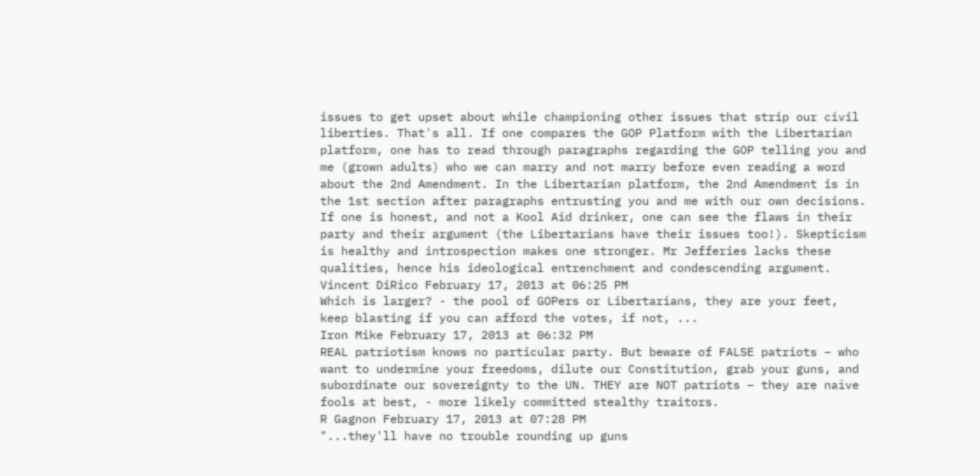issues to get upset about while championing other issues that strip our civil liberties. That's all. If one compares the GOP Platform with the Libertarian platform, one has to read through paragraphs regarding the GOP telling you and me (grown adults) who we can marry and not marry before even reading a word about the 2nd Amendment. In the Libertarian platform, the 2nd Amendment is in the 1st section after paragraphs entrusting you and me with our own decisions. If one is honest, and not a Kool Aid drinker, one can see the flaws in their party and their argument (the Libertarians have their issues too!). Skepticism is healthy and introspection makes one stronger. Mr Jefferies lacks these qualities, hence his ideological entrenchment and condescending argument.
Vincent DiRico February 17, 2013 at 06:25 PM
Which is larger? - the pool of GOPers or Libertarians, they are your feet, keep blasting if you can afford the votes, if not, ...
Iron Mike February 17, 2013 at 06:32 PM
REAL patriotism knows no particular party. But beware of FALSE patriots – who want to undermine your freedoms, dilute our Constitution, grab your guns, and subordinate our sovereignty to the UN. THEY are NOT patriots – they are naïve fools at best, - more likely committed stealthy traitors.
R Gagnon February 17, 2013 at 07:28 PM
"...they'll have no trouble rounding up guns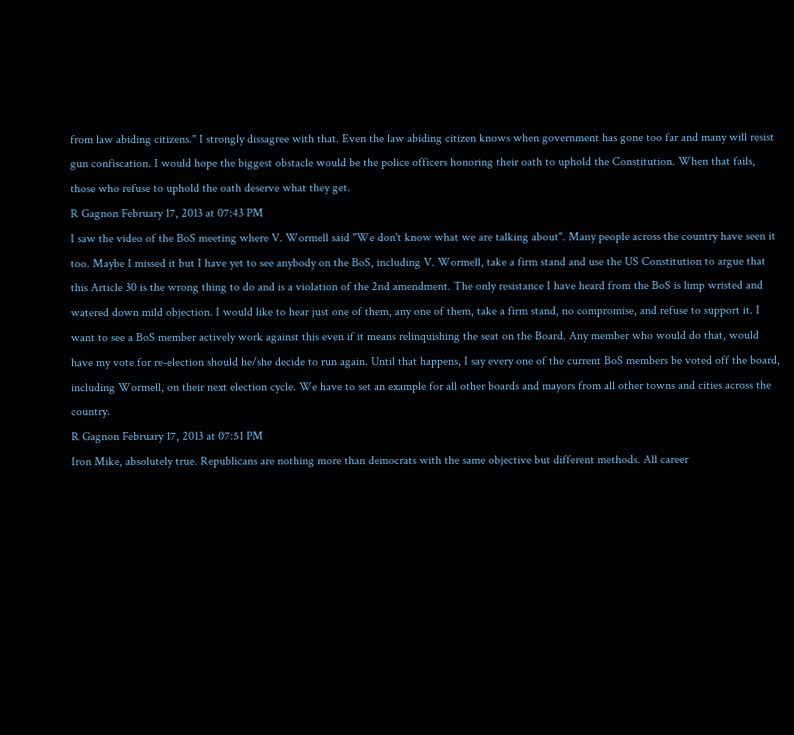from law abiding citizens." I strongly dissagree with that. Even the law abiding citizen knows when government has gone too far and many will resist gun confiscation. I would hope the biggest obstacle would be the police officers honoring their oath to uphold the Constitution. When that fails, those who refuse to uphold the oath deserve what they get.
R Gagnon February 17, 2013 at 07:43 PM
I saw the video of the BoS meeting where V. Wormell said "We don't know what we are talking about". Many people across the country have seen it too. Maybe I missed it but I have yet to see anybody on the BoS, including V. Wormell, take a firm stand and use the US Constitution to argue that this Article 30 is the wrong thing to do and is a violation of the 2nd amendment. The only resistance I have heard from the BoS is limp wristed and watered down mild objection. I would like to hear just one of them, any one of them, take a firm stand, no compromise, and refuse to support it. I want to see a BoS member actively work against this even if it means relinquishing the seat on the Board. Any member who would do that, would have my vote for re-election should he/she decide to run again. Until that happens, I say every one of the current BoS members be voted off the board, including Wormell, on their next election cycle. We have to set an example for all other boards and mayors from all other towns and cities across the country.
R Gagnon February 17, 2013 at 07:51 PM
Iron Mike, absolutely true. Republicans are nothing more than democrats with the same objective but different methods. All career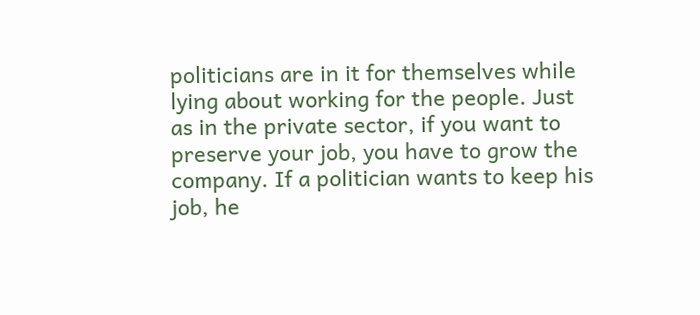politicians are in it for themselves while lying about working for the people. Just as in the private sector, if you want to preserve your job, you have to grow the company. If a politician wants to keep his job, he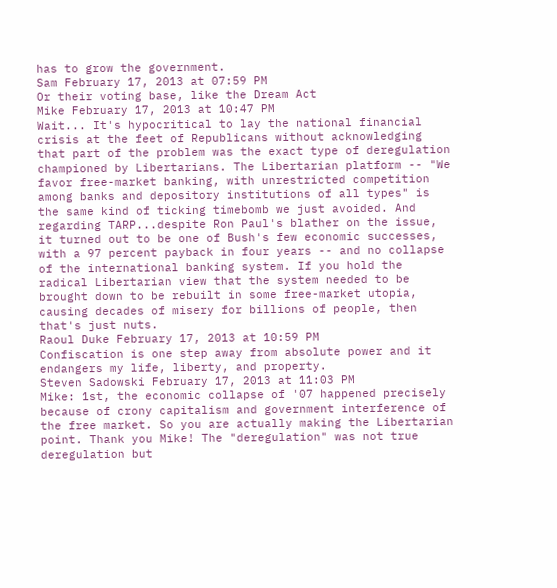has to grow the government.
Sam February 17, 2013 at 07:59 PM
Or their voting base, like the Dream Act
Mike February 17, 2013 at 10:47 PM
Wait... It's hypocritical to lay the national financial crisis at the feet of Republicans without acknowledging that part of the problem was the exact type of deregulation championed by Libertarians. The Libertarian platform -- "We favor free-market banking, with unrestricted competition among banks and depository institutions of all types" is the same kind of ticking timebomb we just avoided. And regarding TARP...despite Ron Paul's blather on the issue, it turned out to be one of Bush's few economic successes, with a 97 percent payback in four years -- and no collapse of the international banking system. If you hold the radical Libertarian view that the system needed to be brought down to be rebuilt in some free-market utopia, causing decades of misery for billions of people, then that's just nuts.
Raoul Duke February 17, 2013 at 10:59 PM
Confiscation is one step away from absolute power and it endangers my life, liberty, and property.
Steven Sadowski February 17, 2013 at 11:03 PM
Mike: 1st, the economic collapse of '07 happened precisely because of crony capitalism and government interference of the free market. So you are actually making the Libertarian point. Thank you Mike! The "deregulation" was not true deregulation but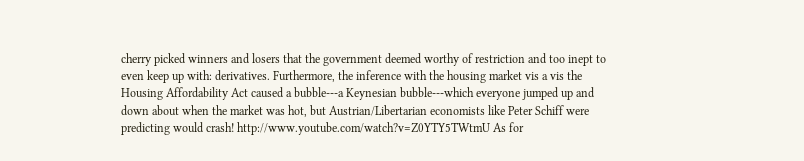cherry picked winners and losers that the government deemed worthy of restriction and too inept to even keep up with: derivatives. Furthermore, the inference with the housing market vis a vis the Housing Affordability Act caused a bubble---a Keynesian bubble---which everyone jumped up and down about when the market was hot, but Austrian/Libertarian economists like Peter Schiff were predicting would crash! http://www.youtube.com/watch?v=Z0YTY5TWtmU As for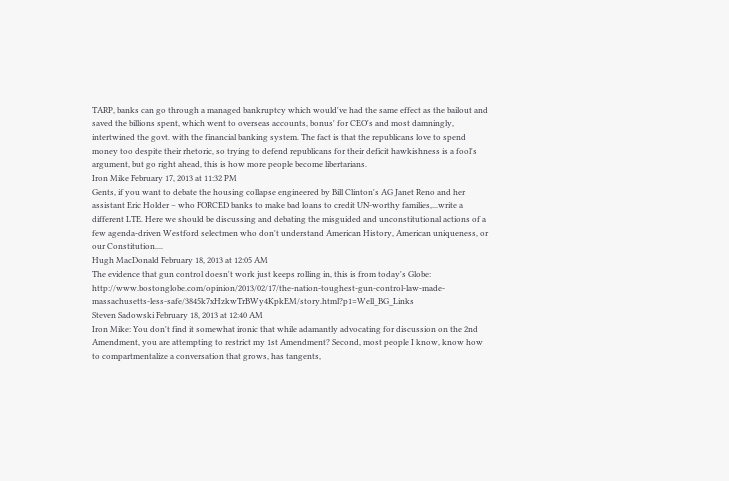TARP, banks can go through a managed bankruptcy which would've had the same effect as the bailout and saved the billions spent, which went to overseas accounts, bonus' for CEO's and most damningly, intertwined the govt. with the financial banking system. The fact is that the republicans love to spend money too despite their rhetoric, so trying to defend republicans for their deficit hawkishness is a fool's argument, but go right ahead, this is how more people become libertarians.
Iron Mike February 17, 2013 at 11:32 PM
Gents, if you want to debate the housing collapse engineered by Bill Clinton's AG Janet Reno and her assistant Eric Holder – who FORCED banks to make bad loans to credit UN-worthy families,...write a different LTE. Here we should be discussing and debating the misguided and unconstitutional actions of a few agenda-driven Westford selectmen who don't understand American History, American uniqueness, or our Constitution....
Hugh MacDonald February 18, 2013 at 12:05 AM
The evidence that gun control doesn't work just keeps rolling in, this is from today's Globe: http://www.bostonglobe.com/opinion/2013/02/17/the-nation-toughest-gun-control-law-made-massachusetts-less-safe/3845k7xHzkwTrBWy4KpkEM/story.html?p1=Well_BG_Links
Steven Sadowski February 18, 2013 at 12:40 AM
Iron Mike: You don't find it somewhat ironic that while adamantly advocating for discussion on the 2nd Amendment, you are attempting to restrict my 1st Amendment? Second, most people I know, know how to compartmentalize a conversation that grows, has tangents,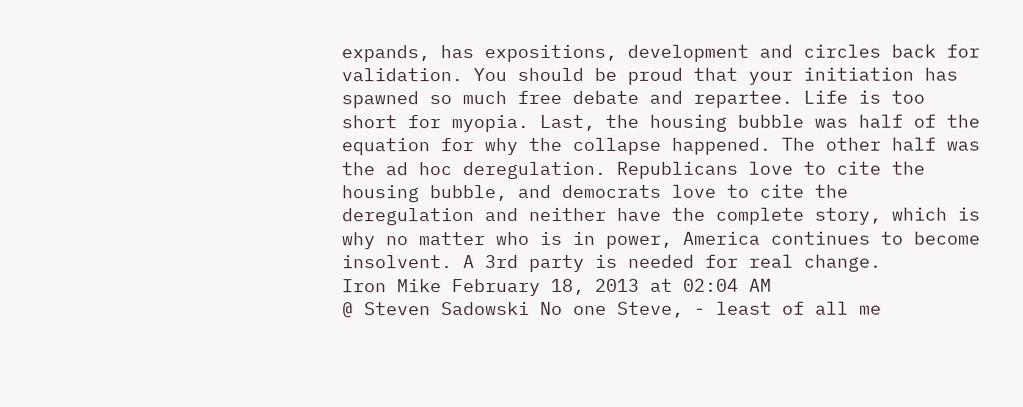expands, has expositions, development and circles back for validation. You should be proud that your initiation has spawned so much free debate and repartee. Life is too short for myopia. Last, the housing bubble was half of the equation for why the collapse happened. The other half was the ad hoc deregulation. Republicans love to cite the housing bubble, and democrats love to cite the deregulation and neither have the complete story, which is why no matter who is in power, America continues to become insolvent. A 3rd party is needed for real change.
Iron Mike February 18, 2013 at 02:04 AM
@ Steven Sadowski No one Steve, - least of all me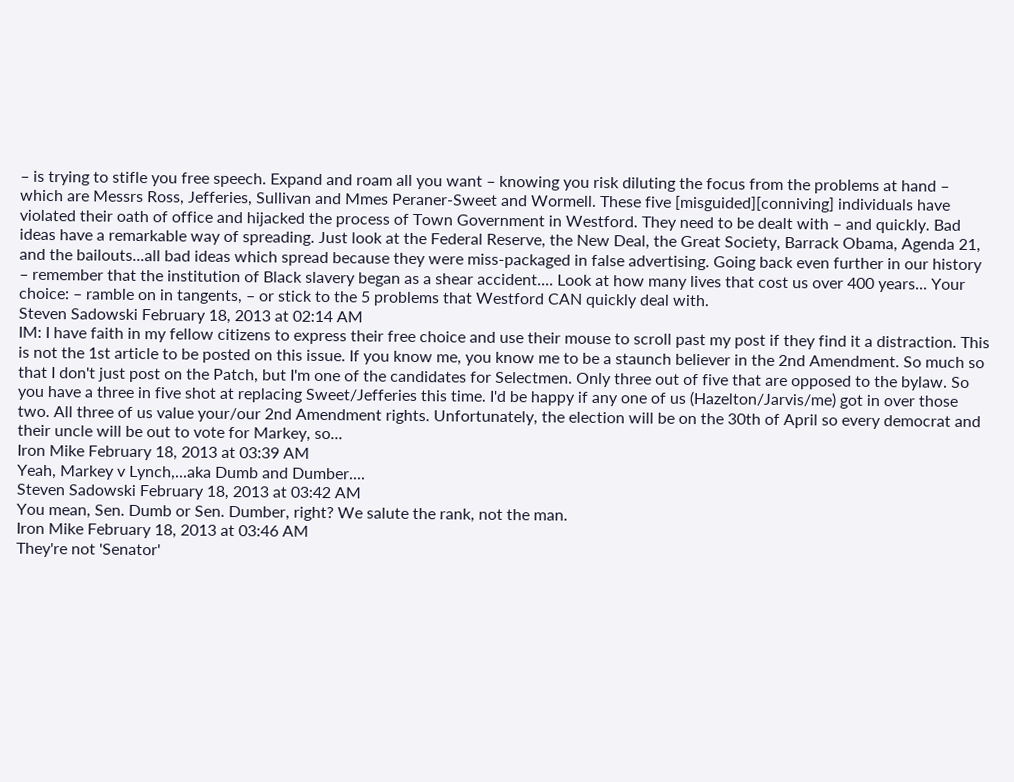– is trying to stifle you free speech. Expand and roam all you want – knowing you risk diluting the focus from the problems at hand – which are Messrs Ross, Jefferies, Sullivan and Mmes Peraner-Sweet and Wormell. These five [misguided][conniving] individuals have violated their oath of office and hijacked the process of Town Government in Westford. They need to be dealt with – and quickly. Bad ideas have a remarkable way of spreading. Just look at the Federal Reserve, the New Deal, the Great Society, Barrack Obama, Agenda 21, and the bailouts...all bad ideas which spread because they were miss-packaged in false advertising. Going back even further in our history – remember that the institution of Black slavery began as a shear accident.... Look at how many lives that cost us over 400 years... Your choice: – ramble on in tangents, – or stick to the 5 problems that Westford CAN quickly deal with.
Steven Sadowski February 18, 2013 at 02:14 AM
IM: I have faith in my fellow citizens to express their free choice and use their mouse to scroll past my post if they find it a distraction. This is not the 1st article to be posted on this issue. If you know me, you know me to be a staunch believer in the 2nd Amendment. So much so that I don't just post on the Patch, but I'm one of the candidates for Selectmen. Only three out of five that are opposed to the bylaw. So you have a three in five shot at replacing Sweet/Jefferies this time. I'd be happy if any one of us (Hazelton/Jarvis/me) got in over those two. All three of us value your/our 2nd Amendment rights. Unfortunately, the election will be on the 30th of April so every democrat and their uncle will be out to vote for Markey, so...
Iron Mike February 18, 2013 at 03:39 AM
Yeah, Markey v Lynch,...aka Dumb and Dumber....
Steven Sadowski February 18, 2013 at 03:42 AM
You mean, Sen. Dumb or Sen. Dumber, right? We salute the rank, not the man.
Iron Mike February 18, 2013 at 03:46 AM
They're not 'Senator'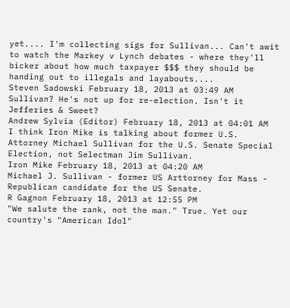yet.... I'm collecting sigs for Sullivan... Can't awit to watch the Markey v Lynch debates - where they'll bicker about how much taxpayer $$$ they should be handing out to illegals and layabouts....
Steven Sadowski February 18, 2013 at 03:49 AM
Sullivan? He's not up for re-election. Isn't it Jefferies & Sweet?
Andrew Sylvia (Editor) February 18, 2013 at 04:01 AM
I think Iron Mike is talking about former U.S. Attorney Michael Sullivan for the U.S. Senate Special Election, not Selectman Jim Sullivan.
Iron Mike February 18, 2013 at 04:20 AM
Michael J. Sullivan - former US Arttorney for Mass - Republican candidate for the US Senate.
R Gagnon February 18, 2013 at 12:55 PM
"We salute the rank, not the man." True. Yet our country's "American Idol"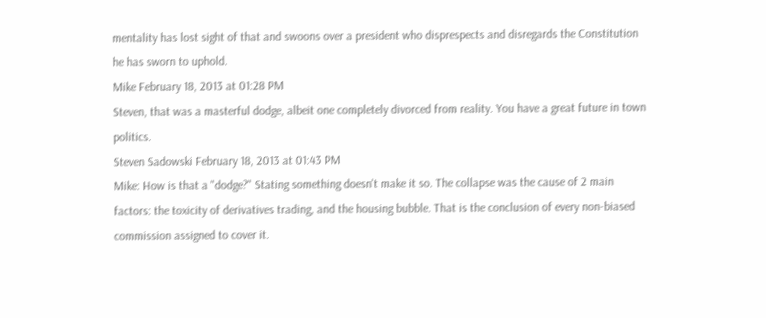mentality has lost sight of that and swoons over a president who disprespects and disregards the Constitution he has sworn to uphold.
Mike February 18, 2013 at 01:28 PM
Steven, that was a masterful dodge, albeit one completely divorced from reality. You have a great future in town politics.
Steven Sadowski February 18, 2013 at 01:43 PM
Mike: How is that a "dodge?" Stating something doesn't make it so. The collapse was the cause of 2 main factors: the toxicity of derivatives trading, and the housing bubble. That is the conclusion of every non-biased commission assigned to cover it.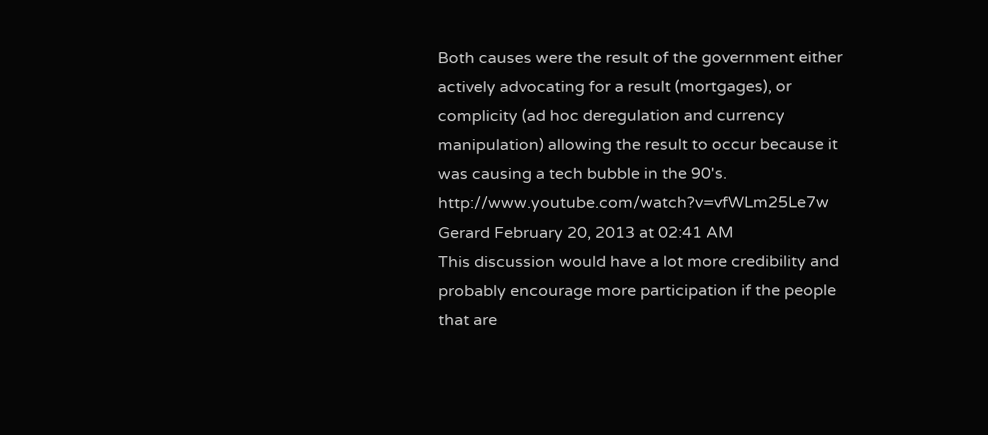Both causes were the result of the government either actively advocating for a result (mortgages), or complicity (ad hoc deregulation and currency manipulation) allowing the result to occur because it was causing a tech bubble in the 90's. http://www.youtube.com/watch?v=vfWLm25Le7w
Gerard February 20, 2013 at 02:41 AM
This discussion would have a lot more credibility and probably encourage more participation if the people that are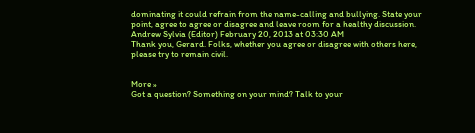dominating it could refrain from the name-calling and bullying. State your point, agree to agree or disagree and leave room for a healthy discussion.
Andrew Sylvia (Editor) February 20, 2013 at 03:30 AM
Thank you, Gerard. Folks, whether you agree or disagree with others here, please try to remain civil.


More »
Got a question? Something on your mind? Talk to your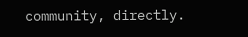community, directly.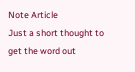Note Article
Just a short thought to get the word out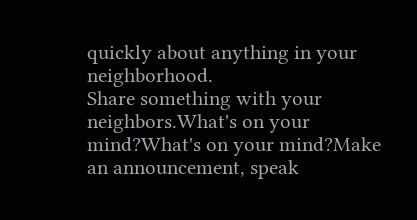quickly about anything in your neighborhood.
Share something with your neighbors.What's on your mind?What's on your mind?Make an announcement, speak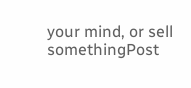your mind, or sell somethingPost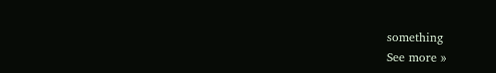something
See more »